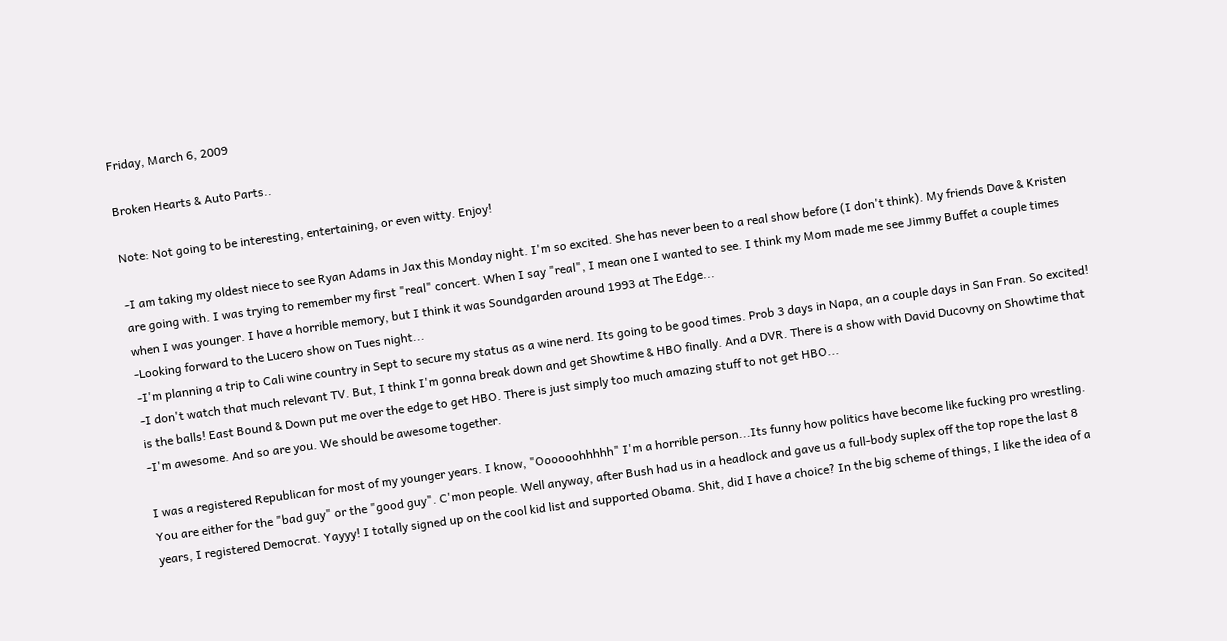Friday, March 6, 2009

Broken Hearts & Auto Parts..

Note: Not going to be interesting, entertaining, or even witty. Enjoy!

-I am taking my oldest niece to see Ryan Adams in Jax this Monday night. I'm so excited. She has never been to a real show before (I don't think). My friends Dave & Kristen are going with. I was trying to remember my first "real" concert. When I say "real", I mean one I wanted to see. I think my Mom made me see Jimmy Buffet a couple times when I was younger. I have a horrible memory, but I think it was Soundgarden around 1993 at The Edge...
-Looking forward to the Lucero show on Tues night...
-I'm planning a trip to Cali wine country in Sept to secure my status as a wine nerd. Its going to be good times. Prob 3 days in Napa, an a couple days in San Fran. So excited!
-I don't watch that much relevant TV. But, I think I'm gonna break down and get Showtime & HBO finally. And a DVR. There is a show with David Ducovny on Showtime that is the balls! East Bound & Down put me over the edge to get HBO. There is just simply too much amazing stuff to not get HBO...
-I'm awesome. And so are you. We should be awesome together.

I was a registered Republican for most of my younger years. I know, "Oooooohhhhh" I'm a horrible person...Its funny how politics have become like fucking pro wrestling. You are either for the "bad guy" or the "good guy". C'mon people. Well anyway, after Bush had us in a headlock and gave us a full-body suplex off the top rope the last 8 years, I registered Democrat. Yayyy! I totally signed up on the cool kid list and supported Obama. Shit, did I have a choice? In the big scheme of things, I like the idea of a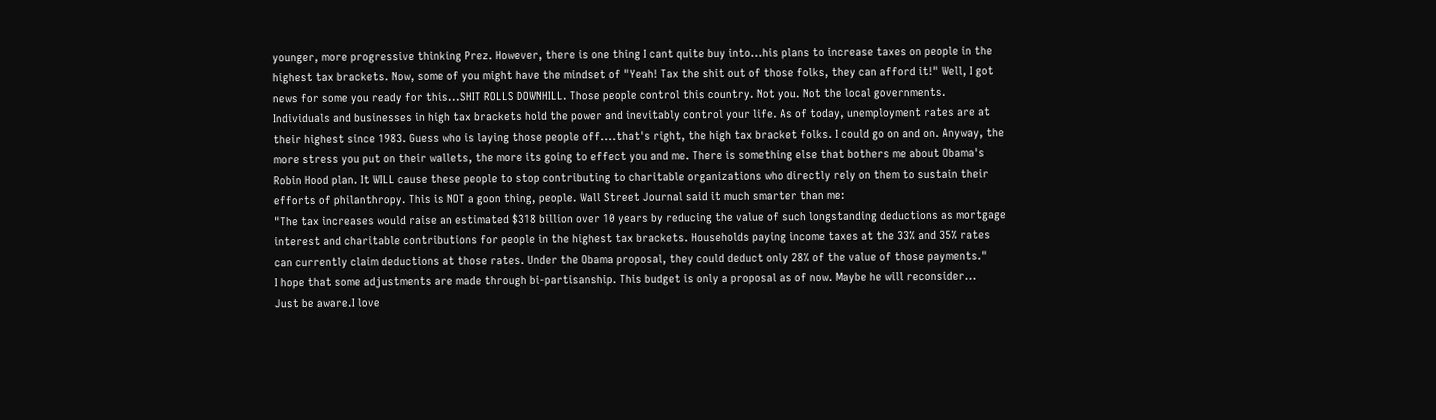younger, more progressive thinking Prez. However, there is one thing I cant quite buy into...his plans to increase taxes on people in the highest tax brackets. Now, some of you might have the mindset of "Yeah! Tax the shit out of those folks, they can afford it!" Well, I got news for some you ready for this...SHIT ROLLS DOWNHILL. Those people control this country. Not you. Not the local governments. Individuals and businesses in high tax brackets hold the power and inevitably control your life. As of today, unemployment rates are at their highest since 1983. Guess who is laying those people off....that's right, the high tax bracket folks. I could go on and on. Anyway, the more stress you put on their wallets, the more its going to effect you and me. There is something else that bothers me about Obama's Robin Hood plan. It WILL cause these people to stop contributing to charitable organizations who directly rely on them to sustain their efforts of philanthropy. This is NOT a goon thing, people. Wall Street Journal said it much smarter than me:
"The tax increases would raise an estimated $318 billion over 10 years by reducing the value of such longstanding deductions as mortgage interest and charitable contributions for people in the highest tax brackets. Households paying income taxes at the 33% and 35% rates can currently claim deductions at those rates. Under the Obama proposal, they could deduct only 28% of the value of those payments."
I hope that some adjustments are made through bi-partisanship. This budget is only a proposal as of now. Maybe he will reconsider...
Just be aware.I love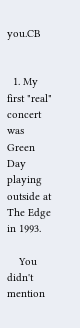you.CB


  1. My first "real" concert was Green Day playing outside at The Edge in 1993.

    You didn't mention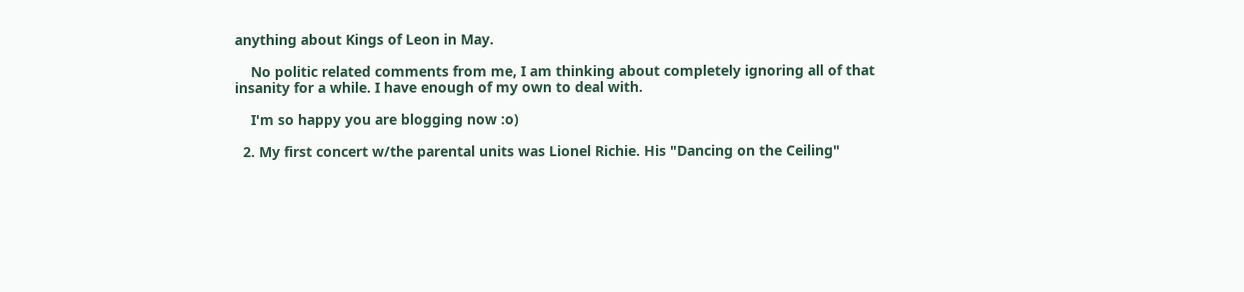anything about Kings of Leon in May.

    No politic related comments from me, I am thinking about completely ignoring all of that insanity for a while. I have enough of my own to deal with.

    I'm so happy you are blogging now :o)

  2. My first concert w/the parental units was Lionel Richie. His "Dancing on the Ceiling"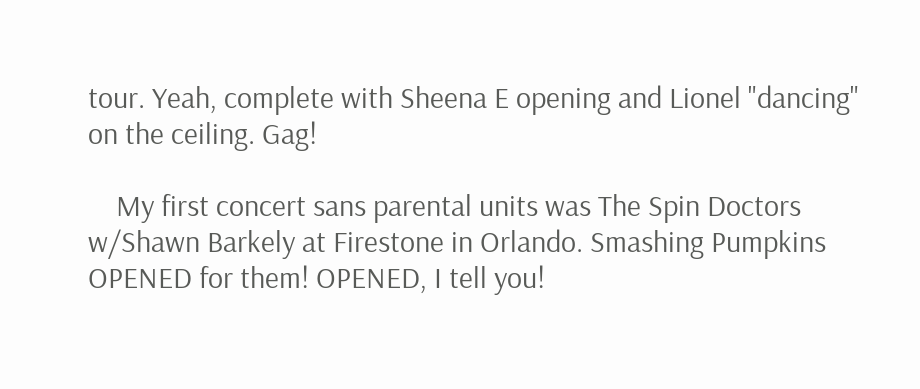tour. Yeah, complete with Sheena E opening and Lionel "dancing" on the ceiling. Gag!

    My first concert sans parental units was The Spin Doctors w/Shawn Barkely at Firestone in Orlando. Smashing Pumpkins OPENED for them! OPENED, I tell you!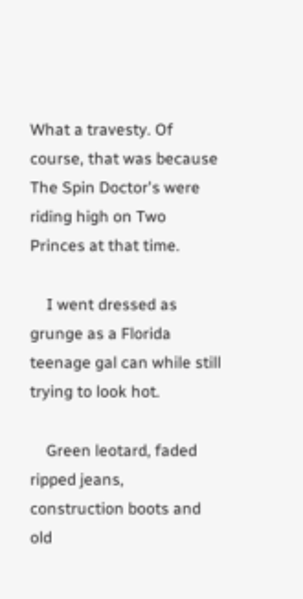What a travesty. Of course, that was because The Spin Doctor's were riding high on Two Princes at that time.

    I went dressed as grunge as a Florida teenage gal can while still trying to look hot.

    Green leotard, faded ripped jeans, construction boots and old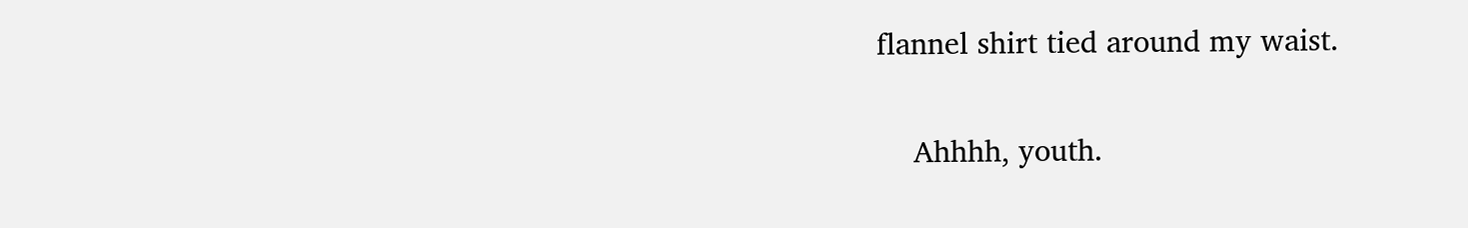flannel shirt tied around my waist.

    Ahhhh, youth.